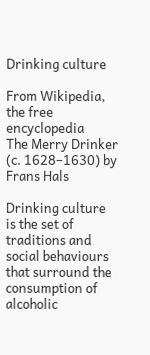Drinking culture

From Wikipedia, the free encyclopedia
The Merry Drinker (c. 1628–1630) by Frans Hals

Drinking culture is the set of traditions and social behaviours that surround the consumption of alcoholic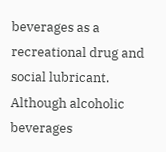beverages as a recreational drug and social lubricant. Although alcoholic beverages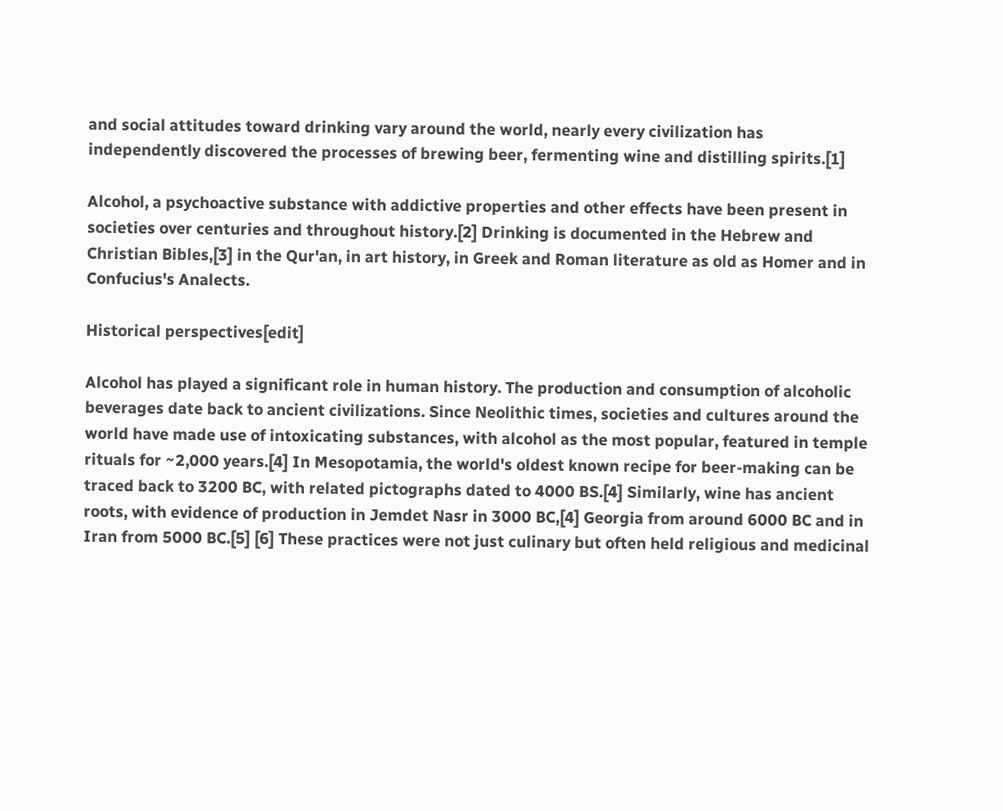and social attitudes toward drinking vary around the world, nearly every civilization has independently discovered the processes of brewing beer, fermenting wine and distilling spirits.[1]

Alcohol, a psychoactive substance with addictive properties and other effects have been present in societies over centuries and throughout history.[2] Drinking is documented in the Hebrew and Christian Bibles,[3] in the Qur'an, in art history, in Greek and Roman literature as old as Homer and in Confucius's Analects.

Historical perspectives[edit]

Alcohol has played a significant role in human history. The production and consumption of alcoholic beverages date back to ancient civilizations. Since Neolithic times, societies and cultures around the world have made use of intoxicating substances, with alcohol as the most popular, featured in temple rituals for ~2,000 years.[4] In Mesopotamia, the world's oldest known recipe for beer-making can be traced back to 3200 BC, with related pictographs dated to 4000 BS.[4] Similarly, wine has ancient roots, with evidence of production in Jemdet Nasr in 3000 BC,[4] Georgia from around 6000 BC and in Iran from 5000 BC.[5] [6] These practices were not just culinary but often held religious and medicinal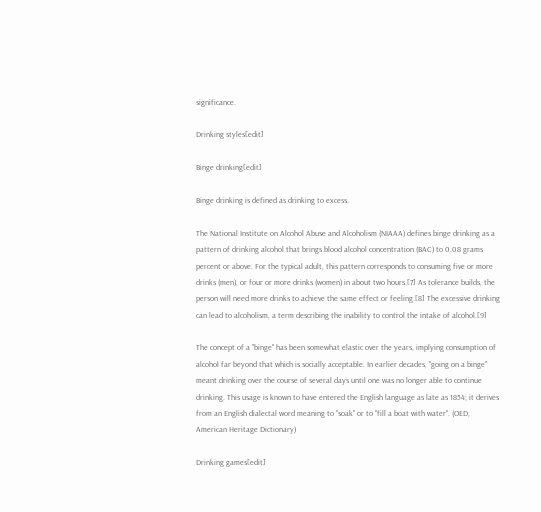significance.

Drinking styles[edit]

Binge drinking[edit]

Binge drinking is defined as drinking to excess.

The National Institute on Alcohol Abuse and Alcoholism (NIAAA) defines binge drinking as a pattern of drinking alcohol that brings blood alcohol concentration (BAC) to 0.08 grams percent or above. For the typical adult, this pattern corresponds to consuming five or more drinks (men), or four or more drinks (women) in about two hours.[7] As tolerance builds, the person will need more drinks to achieve the same effect or feeling.[8] The excessive drinking can lead to alcoholism, a term describing the inability to control the intake of alcohol.[9]

The concept of a "binge" has been somewhat elastic over the years, implying consumption of alcohol far beyond that which is socially acceptable. In earlier decades, "going on a binge" meant drinking over the course of several days until one was no longer able to continue drinking. This usage is known to have entered the English language as late as 1854; it derives from an English dialectal word meaning to "soak" or to "fill a boat with water". (OED, American Heritage Dictionary)

Drinking games[edit]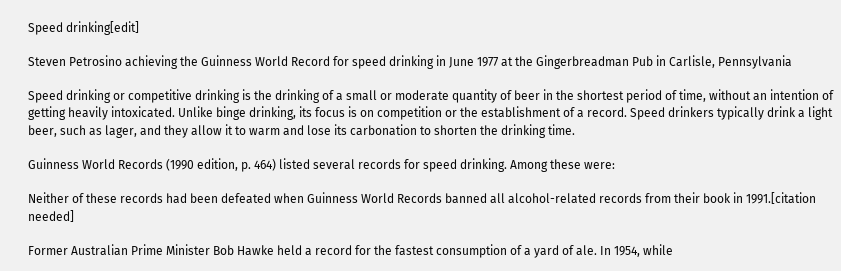Speed drinking[edit]

Steven Petrosino achieving the Guinness World Record for speed drinking in June 1977 at the Gingerbreadman Pub in Carlisle, Pennsylvania

Speed drinking or competitive drinking is the drinking of a small or moderate quantity of beer in the shortest period of time, without an intention of getting heavily intoxicated. Unlike binge drinking, its focus is on competition or the establishment of a record. Speed drinkers typically drink a light beer, such as lager, and they allow it to warm and lose its carbonation to shorten the drinking time.

Guinness World Records (1990 edition, p. 464) listed several records for speed drinking. Among these were:

Neither of these records had been defeated when Guinness World Records banned all alcohol-related records from their book in 1991.[citation needed]

Former Australian Prime Minister Bob Hawke held a record for the fastest consumption of a yard of ale. In 1954, while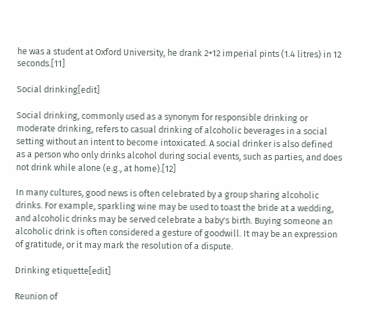he was a student at Oxford University, he drank 2+12 imperial pints (1.4 litres) in 12 seconds.[11]

Social drinking[edit]

Social drinking, commonly used as a synonym for responsible drinking or moderate drinking, refers to casual drinking of alcoholic beverages in a social setting without an intent to become intoxicated. A social drinker is also defined as a person who only drinks alcohol during social events, such as parties, and does not drink while alone (e.g., at home).[12]

In many cultures, good news is often celebrated by a group sharing alcoholic drinks. For example, sparkling wine may be used to toast the bride at a wedding, and alcoholic drinks may be served celebrate a baby's birth. Buying someone an alcoholic drink is often considered a gesture of goodwill. It may be an expression of gratitude, or it may mark the resolution of a dispute.

Drinking etiquette[edit]

Reunion of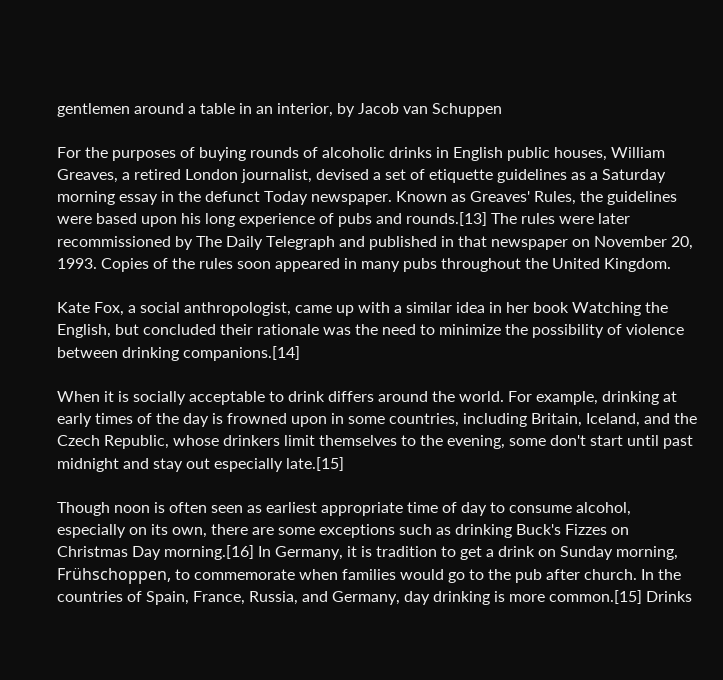gentlemen around a table in an interior, by Jacob van Schuppen

For the purposes of buying rounds of alcoholic drinks in English public houses, William Greaves, a retired London journalist, devised a set of etiquette guidelines as a Saturday morning essay in the defunct Today newspaper. Known as Greaves' Rules, the guidelines were based upon his long experience of pubs and rounds.[13] The rules were later recommissioned by The Daily Telegraph and published in that newspaper on November 20, 1993. Copies of the rules soon appeared in many pubs throughout the United Kingdom.

Kate Fox, a social anthropologist, came up with a similar idea in her book Watching the English, but concluded their rationale was the need to minimize the possibility of violence between drinking companions.[14]

When it is socially acceptable to drink differs around the world. For example, drinking at early times of the day is frowned upon in some countries, including Britain, Iceland, and the Czech Republic, whose drinkers limit themselves to the evening, some don't start until past midnight and stay out especially late.[15]

Though noon is often seen as earliest appropriate time of day to consume alcohol, especially on its own, there are some exceptions such as drinking Buck's Fizzes on Christmas Day morning.[16] In Germany, it is tradition to get a drink on Sunday morning, Frühschoppen, to commemorate when families would go to the pub after church. In the countries of Spain, France, Russia, and Germany, day drinking is more common.[15] Drinks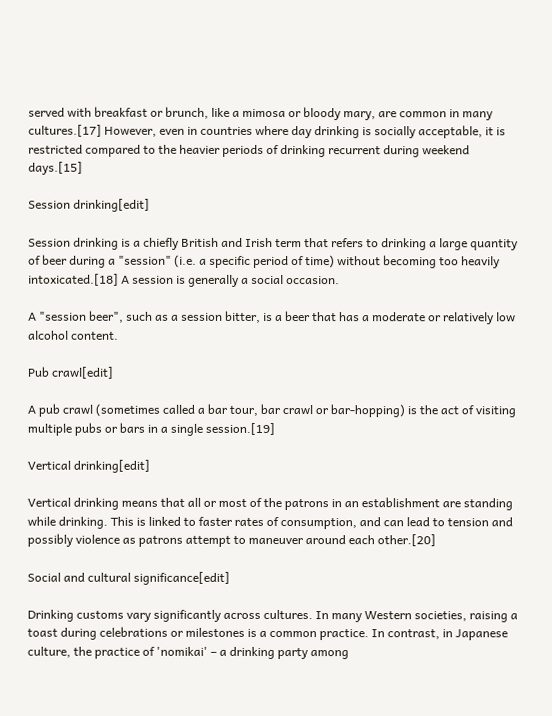served with breakfast or brunch, like a mimosa or bloody mary, are common in many cultures.[17] However, even in countries where day drinking is socially acceptable, it is restricted compared to the heavier periods of drinking recurrent during weekend days.[15]

Session drinking[edit]

Session drinking is a chiefly British and Irish term that refers to drinking a large quantity of beer during a "session" (i.e. a specific period of time) without becoming too heavily intoxicated.[18] A session is generally a social occasion.

A "session beer", such as a session bitter, is a beer that has a moderate or relatively low alcohol content.

Pub crawl[edit]

A pub crawl (sometimes called a bar tour, bar crawl or bar-hopping) is the act of visiting multiple pubs or bars in a single session.[19]

Vertical drinking[edit]

Vertical drinking means that all or most of the patrons in an establishment are standing while drinking. This is linked to faster rates of consumption, and can lead to tension and possibly violence as patrons attempt to maneuver around each other.[20]

Social and cultural significance[edit]

Drinking customs vary significantly across cultures. In many Western societies, raising a toast during celebrations or milestones is a common practice. In contrast, in Japanese culture, the practice of 'nomikai' – a drinking party among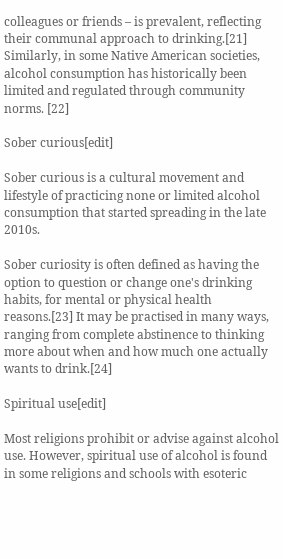colleagues or friends – is prevalent, reflecting their communal approach to drinking.[21] Similarly, in some Native American societies, alcohol consumption has historically been limited and regulated through community norms. [22]

Sober curious[edit]

Sober curious is a cultural movement and lifestyle of practicing none or limited alcohol consumption that started spreading in the late 2010s.

Sober curiosity is often defined as having the option to question or change one's drinking habits, for mental or physical health reasons.[23] It may be practised in many ways, ranging from complete abstinence to thinking more about when and how much one actually wants to drink.[24]

Spiritual use[edit]

Most religions prohibit or advise against alcohol use. However, spiritual use of alcohol is found in some religions and schools with esoteric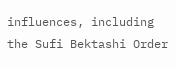influences, including the Sufi Bektashi Order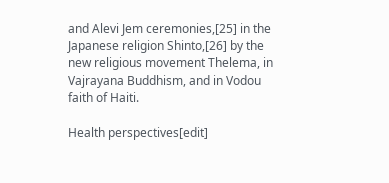and Alevi Jem ceremonies,[25] in the Japanese religion Shinto,[26] by the new religious movement Thelema, in Vajrayana Buddhism, and in Vodou faith of Haiti.

Health perspectives[edit]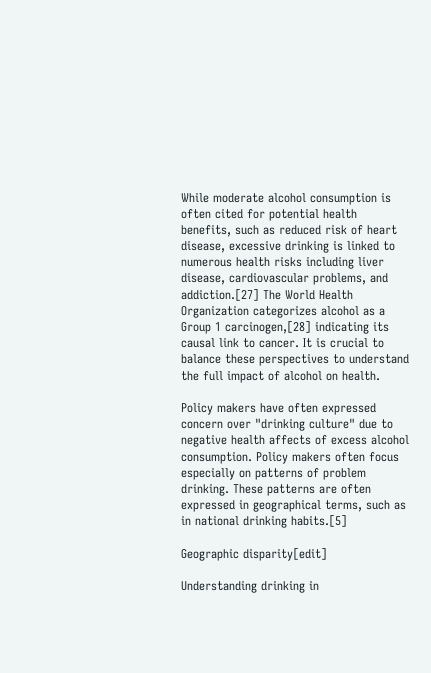While moderate alcohol consumption is often cited for potential health benefits, such as reduced risk of heart disease, excessive drinking is linked to numerous health risks including liver disease, cardiovascular problems, and addiction.[27] The World Health Organization categorizes alcohol as a Group 1 carcinogen,[28] indicating its causal link to cancer. It is crucial to balance these perspectives to understand the full impact of alcohol on health.

Policy makers have often expressed concern over "drinking culture" due to negative health affects of excess alcohol consumption. Policy makers often focus especially on patterns of problem drinking. These patterns are often expressed in geographical terms, such as in national drinking habits.[5]

Geographic disparity[edit]

Understanding drinking in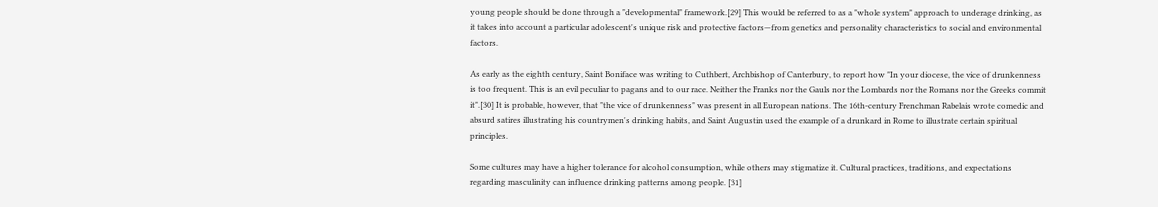young people should be done through a "developmental" framework.[29] This would be referred to as a "whole system" approach to underage drinking, as it takes into account a particular adolescent's unique risk and protective factors—from genetics and personality characteristics to social and environmental factors.

As early as the eighth century, Saint Boniface was writing to Cuthbert, Archbishop of Canterbury, to report how "In your diocese, the vice of drunkenness is too frequent. This is an evil peculiar to pagans and to our race. Neither the Franks nor the Gauls nor the Lombards nor the Romans nor the Greeks commit it".[30] It is probable, however, that "the vice of drunkenness" was present in all European nations. The 16th-century Frenchman Rabelais wrote comedic and absurd satires illustrating his countrymen's drinking habits, and Saint Augustin used the example of a drunkard in Rome to illustrate certain spiritual principles.

Some cultures may have a higher tolerance for alcohol consumption, while others may stigmatize it. Cultural practices, traditions, and expectations regarding masculinity can influence drinking patterns among people. [31]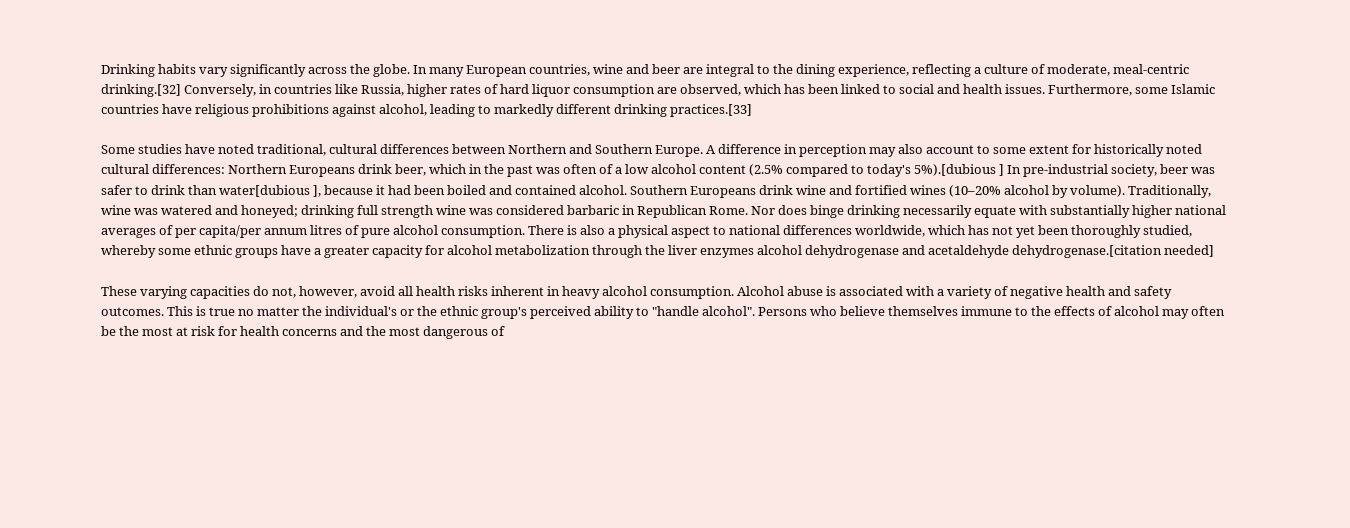Drinking habits vary significantly across the globe. In many European countries, wine and beer are integral to the dining experience, reflecting a culture of moderate, meal-centric drinking.[32] Conversely, in countries like Russia, higher rates of hard liquor consumption are observed, which has been linked to social and health issues. Furthermore, some Islamic countries have religious prohibitions against alcohol, leading to markedly different drinking practices.[33]

Some studies have noted traditional, cultural differences between Northern and Southern Europe. A difference in perception may also account to some extent for historically noted cultural differences: Northern Europeans drink beer, which in the past was often of a low alcohol content (2.5% compared to today's 5%).[dubious ] In pre-industrial society, beer was safer to drink than water[dubious ], because it had been boiled and contained alcohol. Southern Europeans drink wine and fortified wines (10–20% alcohol by volume). Traditionally, wine was watered and honeyed; drinking full strength wine was considered barbaric in Republican Rome. Nor does binge drinking necessarily equate with substantially higher national averages of per capita/per annum litres of pure alcohol consumption. There is also a physical aspect to national differences worldwide, which has not yet been thoroughly studied, whereby some ethnic groups have a greater capacity for alcohol metabolization through the liver enzymes alcohol dehydrogenase and acetaldehyde dehydrogenase.[citation needed]

These varying capacities do not, however, avoid all health risks inherent in heavy alcohol consumption. Alcohol abuse is associated with a variety of negative health and safety outcomes. This is true no matter the individual's or the ethnic group's perceived ability to "handle alcohol". Persons who believe themselves immune to the effects of alcohol may often be the most at risk for health concerns and the most dangerous of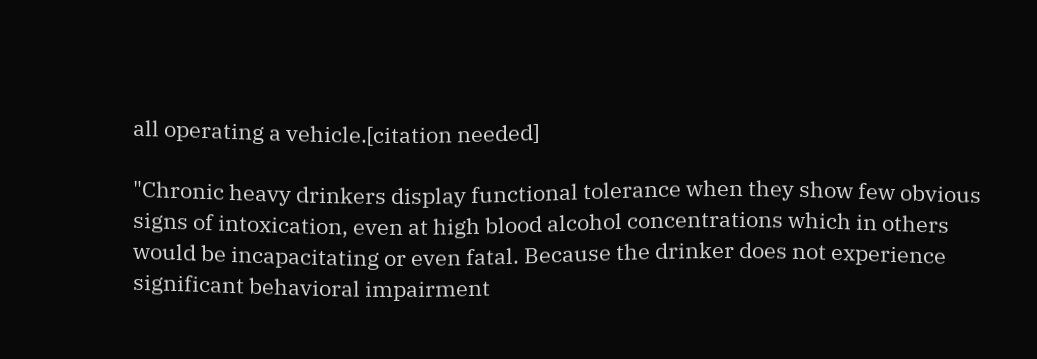all operating a vehicle.[citation needed]

"Chronic heavy drinkers display functional tolerance when they show few obvious signs of intoxication, even at high blood alcohol concentrations which in others would be incapacitating or even fatal. Because the drinker does not experience significant behavioral impairment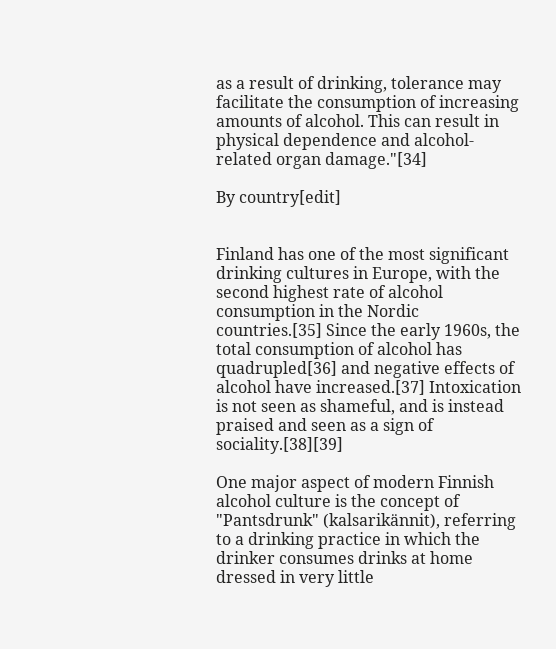as a result of drinking, tolerance may facilitate the consumption of increasing amounts of alcohol. This can result in physical dependence and alcohol-related organ damage."[34]

By country[edit]


Finland has one of the most significant drinking cultures in Europe, with the second highest rate of alcohol consumption in the Nordic countries.[35] Since the early 1960s, the total consumption of alcohol has quadrupled[36] and negative effects of alcohol have increased.[37] Intoxication is not seen as shameful, and is instead praised and seen as a sign of sociality.[38][39]

One major aspect of modern Finnish alcohol culture is the concept of "Pantsdrunk" (kalsarikännit), referring to a drinking practice in which the drinker consumes drinks at home dressed in very little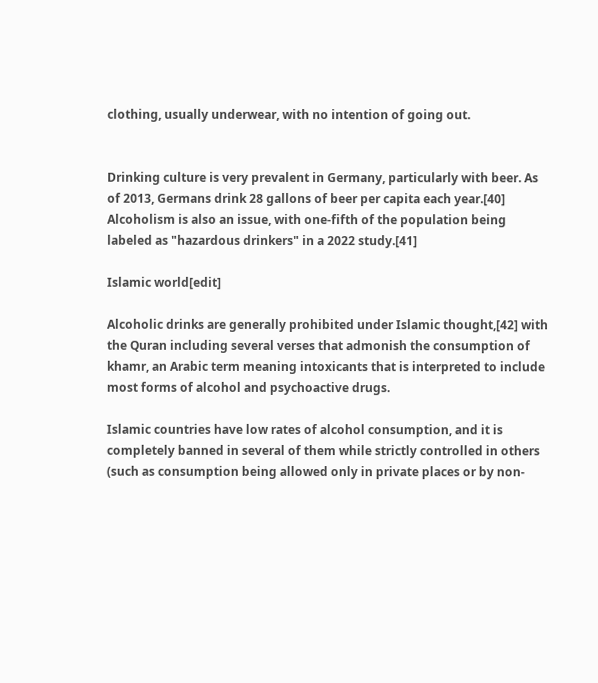clothing, usually underwear, with no intention of going out.


Drinking culture is very prevalent in Germany, particularly with beer. As of 2013, Germans drink 28 gallons of beer per capita each year.[40] Alcoholism is also an issue, with one-fifth of the population being labeled as "hazardous drinkers" in a 2022 study.[41]

Islamic world[edit]

Alcoholic drinks are generally prohibited under Islamic thought,[42] with the Quran including several verses that admonish the consumption of khamr, an Arabic term meaning intoxicants that is interpreted to include most forms of alcohol and psychoactive drugs.

Islamic countries have low rates of alcohol consumption, and it is completely banned in several of them while strictly controlled in others (such as consumption being allowed only in private places or by non-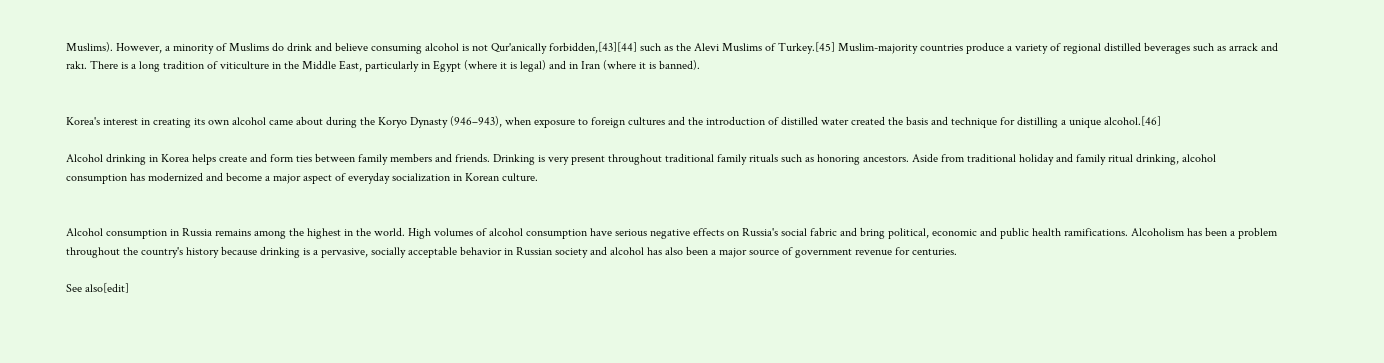Muslims). However, a minority of Muslims do drink and believe consuming alcohol is not Qur'anically forbidden,[43][44] such as the Alevi Muslims of Turkey.[45] Muslim-majority countries produce a variety of regional distilled beverages such as arrack and rakı. There is a long tradition of viticulture in the Middle East, particularly in Egypt (where it is legal) and in Iran (where it is banned).


Korea's interest in creating its own alcohol came about during the Koryo Dynasty (946–943), when exposure to foreign cultures and the introduction of distilled water created the basis and technique for distilling a unique alcohol.[46]

Alcohol drinking in Korea helps create and form ties between family members and friends. Drinking is very present throughout traditional family rituals such as honoring ancestors. Aside from traditional holiday and family ritual drinking, alcohol consumption has modernized and become a major aspect of everyday socialization in Korean culture.


Alcohol consumption in Russia remains among the highest in the world. High volumes of alcohol consumption have serious negative effects on Russia's social fabric and bring political, economic and public health ramifications. Alcoholism has been a problem throughout the country's history because drinking is a pervasive, socially acceptable behavior in Russian society and alcohol has also been a major source of government revenue for centuries.

See also[edit]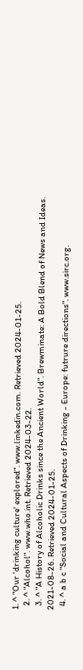1. ^ "Our 'drinking culture' explored". www.linkedin.com. Retrieved 2024-01-25.
  2. ^ "Alcohol". www.who.int. Retrieved 2024-03-22.
  3. ^ "A History of Alcoholic Drinks since the Ancient World". Brewminate: A Bold Blend of News and Ideas. 2021-08-26. Retrieved 2024-01-25.
  4. ^ a b c "Social and Cultural Aspects of Drinking - Europe: futrure directions". www.sirc.org.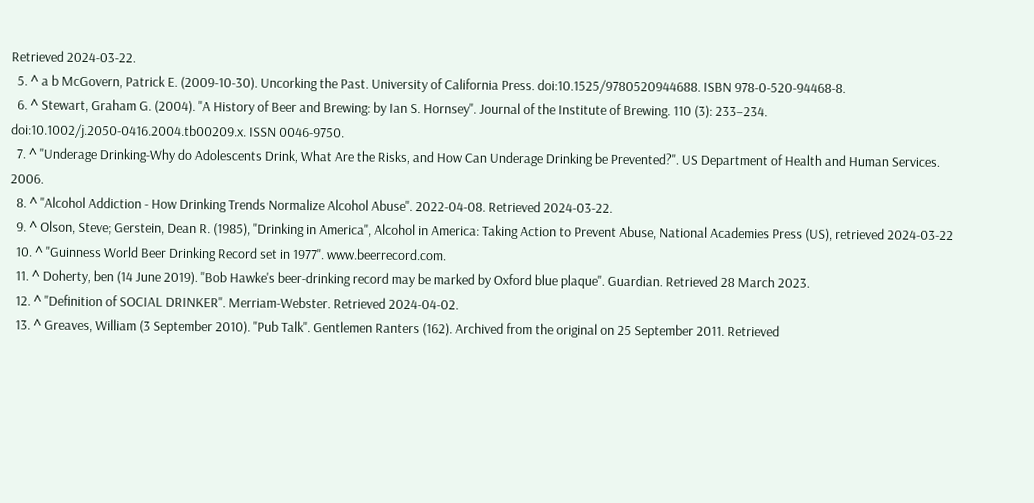Retrieved 2024-03-22.
  5. ^ a b McGovern, Patrick E. (2009-10-30). Uncorking the Past. University of California Press. doi:10.1525/9780520944688. ISBN 978-0-520-94468-8.
  6. ^ Stewart, Graham G. (2004). "A History of Beer and Brewing: by Ian S. Hornsey". Journal of the Institute of Brewing. 110 (3): 233–234. doi:10.1002/j.2050-0416.2004.tb00209.x. ISSN 0046-9750.
  7. ^ "Underage Drinking-Why do Adolescents Drink, What Are the Risks, and How Can Underage Drinking be Prevented?". US Department of Health and Human Services. 2006.
  8. ^ "Alcohol Addiction - How Drinking Trends Normalize Alcohol Abuse". 2022-04-08. Retrieved 2024-03-22.
  9. ^ Olson, Steve; Gerstein, Dean R. (1985), "Drinking in America", Alcohol in America: Taking Action to Prevent Abuse, National Academies Press (US), retrieved 2024-03-22
  10. ^ "Guinness World Beer Drinking Record set in 1977". www.beerrecord.com.
  11. ^ Doherty, ben (14 June 2019). "Bob Hawke's beer-drinking record may be marked by Oxford blue plaque". Guardian. Retrieved 28 March 2023.
  12. ^ "Definition of SOCIAL DRINKER". Merriam-Webster. Retrieved 2024-04-02.
  13. ^ Greaves, William (3 September 2010). "Pub Talk". Gentlemen Ranters (162). Archived from the original on 25 September 2011. Retrieved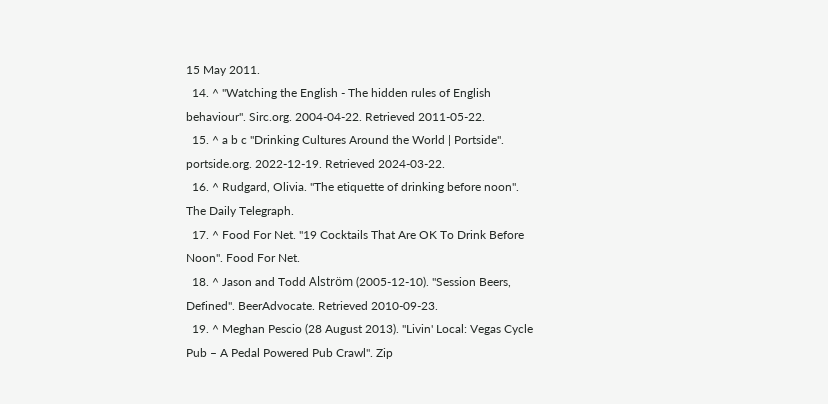15 May 2011.
  14. ^ "Watching the English - The hidden rules of English behaviour". Sirc.org. 2004-04-22. Retrieved 2011-05-22.
  15. ^ a b c "Drinking Cultures Around the World | Portside". portside.org. 2022-12-19. Retrieved 2024-03-22.
  16. ^ Rudgard, Olivia. "The etiquette of drinking before noon". The Daily Telegraph.
  17. ^ Food For Net. "19 Cocktails That Are OK To Drink Before Noon". Food For Net.
  18. ^ Jason and Todd Alström (2005-12-10). "Session Beers, Defined". BeerAdvocate. Retrieved 2010-09-23.
  19. ^ Meghan Pescio (28 August 2013). "Livin' Local: Vegas Cycle Pub – A Pedal Powered Pub Crawl". Zip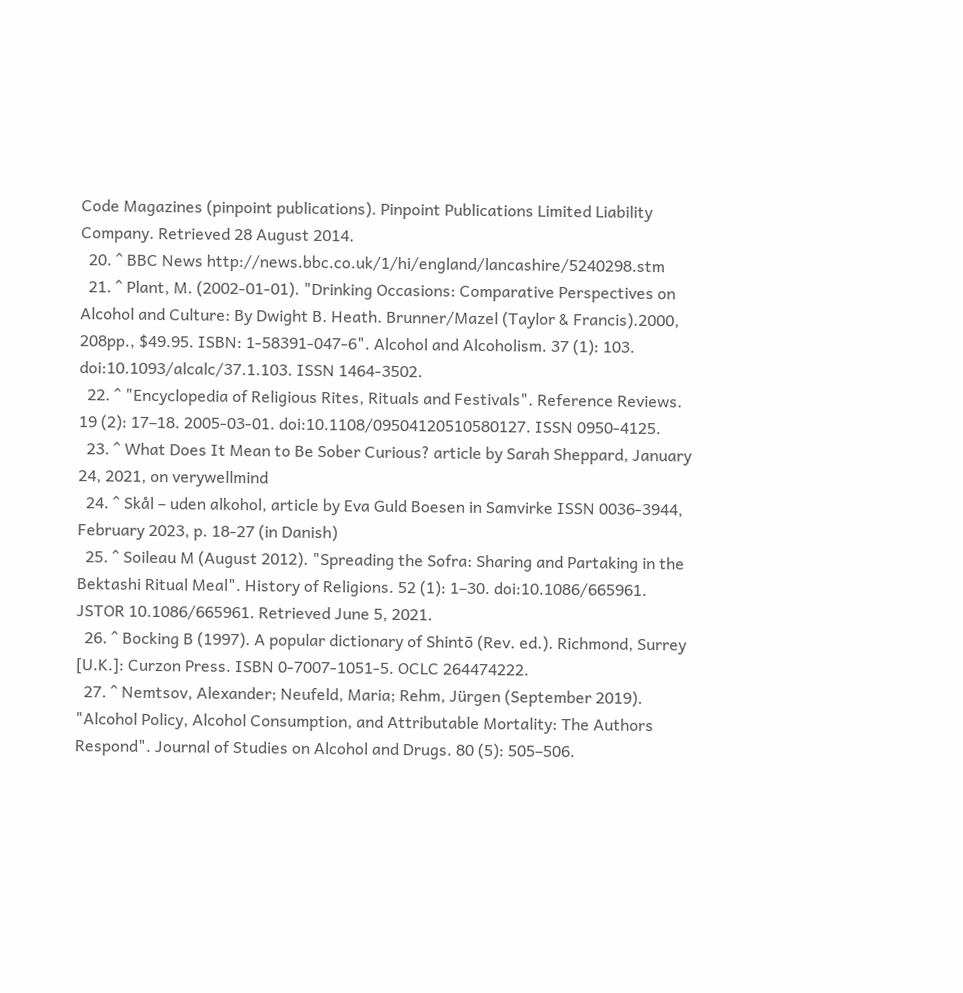Code Magazines (pinpoint publications). Pinpoint Publications Limited Liability Company. Retrieved 28 August 2014.
  20. ^ BBC News http://news.bbc.co.uk/1/hi/england/lancashire/5240298.stm
  21. ^ Plant, M. (2002-01-01). "Drinking Occasions: Comparative Perspectives on Alcohol and Culture: By Dwight B. Heath. Brunner/Mazel (Taylor & Francis).2000, 208pp., $49.95. ISBN: 1-58391-047-6". Alcohol and Alcoholism. 37 (1): 103. doi:10.1093/alcalc/37.1.103. ISSN 1464-3502.
  22. ^ "Encyclopedia of Religious Rites, Rituals and Festivals". Reference Reviews. 19 (2): 17–18. 2005-03-01. doi:10.1108/09504120510580127. ISSN 0950-4125.
  23. ^ What Does It Mean to Be Sober Curious? article by Sarah Sheppard, January 24, 2021, on verywellmind
  24. ^ Skål – uden alkohol, article by Eva Guld Boesen in Samvirke ISSN 0036-3944, February 2023, p. 18-27 (in Danish)
  25. ^ Soileau M (August 2012). "Spreading the Sofra: Sharing and Partaking in the Bektashi Ritual Meal". History of Religions. 52 (1): 1–30. doi:10.1086/665961. JSTOR 10.1086/665961. Retrieved June 5, 2021.
  26. ^ Bocking B (1997). A popular dictionary of Shintō (Rev. ed.). Richmond, Surrey [U.K.]: Curzon Press. ISBN 0-7007-1051-5. OCLC 264474222.
  27. ^ Nemtsov, Alexander; Neufeld, Maria; Rehm, Jürgen (September 2019). "Alcohol Policy, Alcohol Consumption, and Attributable Mortality: The Authors Respond". Journal of Studies on Alcohol and Drugs. 80 (5): 505–506.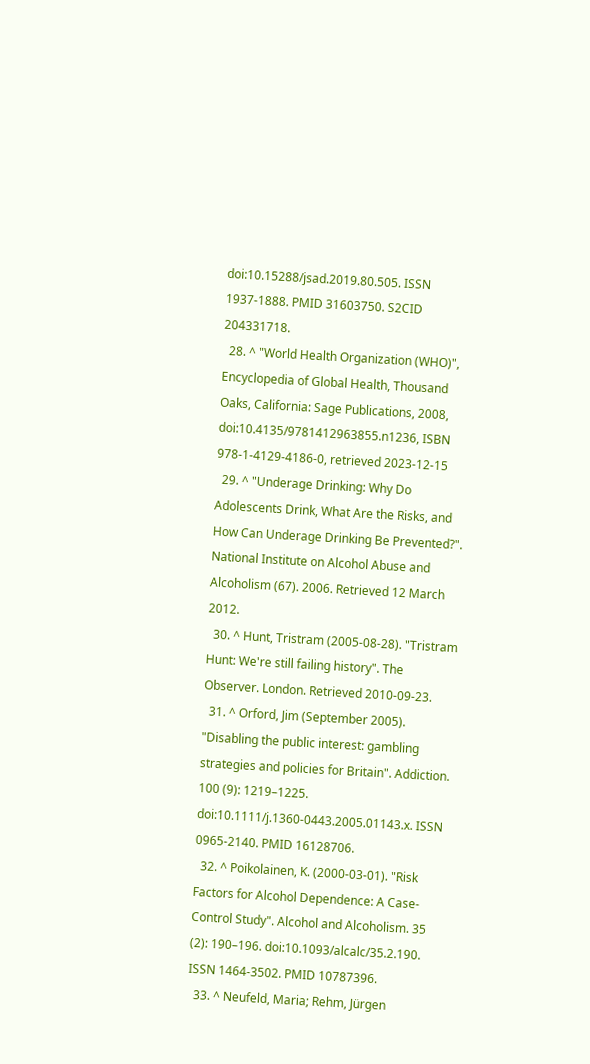doi:10.15288/jsad.2019.80.505. ISSN 1937-1888. PMID 31603750. S2CID 204331718.
  28. ^ "World Health Organization (WHO)", Encyclopedia of Global Health, Thousand Oaks, California: Sage Publications, 2008, doi:10.4135/9781412963855.n1236, ISBN 978-1-4129-4186-0, retrieved 2023-12-15
  29. ^ "Underage Drinking: Why Do Adolescents Drink, What Are the Risks, and How Can Underage Drinking Be Prevented?". National Institute on Alcohol Abuse and Alcoholism (67). 2006. Retrieved 12 March 2012.
  30. ^ Hunt, Tristram (2005-08-28). "Tristram Hunt: We're still failing history". The Observer. London. Retrieved 2010-09-23.
  31. ^ Orford, Jim (September 2005). "Disabling the public interest: gambling strategies and policies for Britain". Addiction. 100 (9): 1219–1225. doi:10.1111/j.1360-0443.2005.01143.x. ISSN 0965-2140. PMID 16128706.
  32. ^ Poikolainen, K. (2000-03-01). "Risk Factors for Alcohol Dependence: A Case-Control Study". Alcohol and Alcoholism. 35 (2): 190–196. doi:10.1093/alcalc/35.2.190. ISSN 1464-3502. PMID 10787396.
  33. ^ Neufeld, Maria; Rehm, Jürgen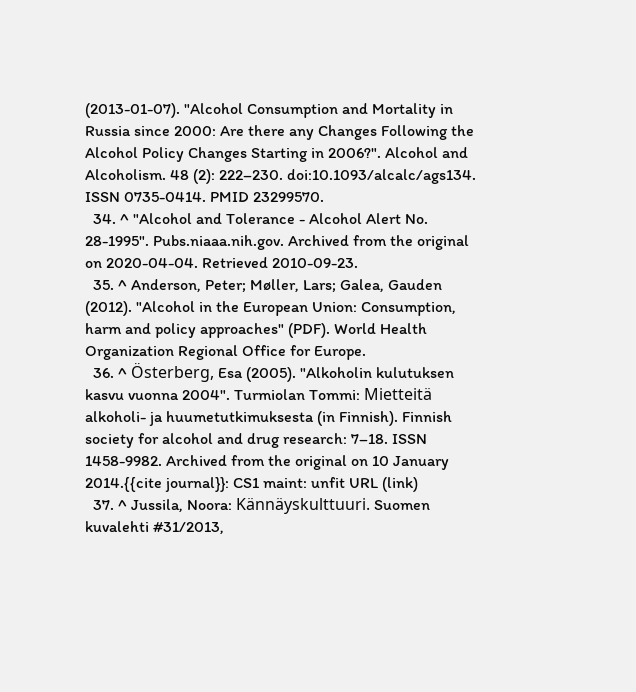(2013-01-07). "Alcohol Consumption and Mortality in Russia since 2000: Are there any Changes Following the Alcohol Policy Changes Starting in 2006?". Alcohol and Alcoholism. 48 (2): 222–230. doi:10.1093/alcalc/ags134. ISSN 0735-0414. PMID 23299570.
  34. ^ "Alcohol and Tolerance - Alcohol Alert No. 28-1995". Pubs.niaaa.nih.gov. Archived from the original on 2020-04-04. Retrieved 2010-09-23.
  35. ^ Anderson, Peter; Møller, Lars; Galea, Gauden (2012). "Alcohol in the European Union: Consumption, harm and policy approaches" (PDF). World Health Organization Regional Office for Europe.
  36. ^ Österberg, Esa (2005). "Alkoholin kulutuksen kasvu vuonna 2004". Turmiolan Tommi: Mietteitä alkoholi- ja huumetutkimuksesta (in Finnish). Finnish society for alcohol and drug research: 7–18. ISSN 1458-9982. Archived from the original on 10 January 2014.{{cite journal}}: CS1 maint: unfit URL (link)
  37. ^ Jussila, Noora: Kännäyskulttuuri. Suomen kuvalehti #31/2013,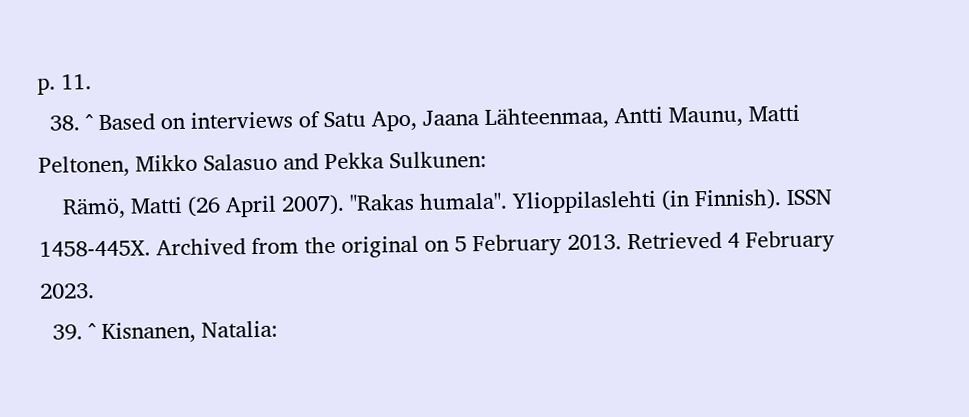p. 11.
  38. ^ Based on interviews of Satu Apo, Jaana Lähteenmaa, Antti Maunu, Matti Peltonen, Mikko Salasuo and Pekka Sulkunen:
    Rämö, Matti (26 April 2007). "Rakas humala". Ylioppilaslehti (in Finnish). ISSN 1458-445X. Archived from the original on 5 February 2013. Retrieved 4 February 2023.
  39. ^ Kisnanen, Natalia: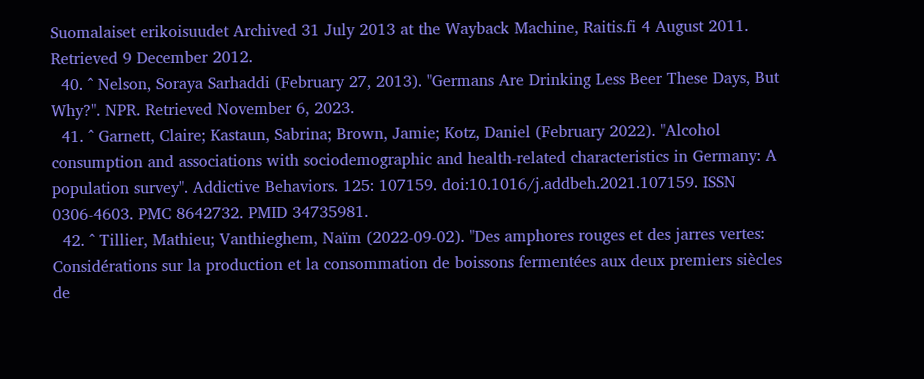Suomalaiset erikoisuudet Archived 31 July 2013 at the Wayback Machine, Raitis.fi 4 August 2011. Retrieved 9 December 2012.
  40. ^ Nelson, Soraya Sarhaddi (February 27, 2013). "Germans Are Drinking Less Beer These Days, But Why?". NPR. Retrieved November 6, 2023.
  41. ^ Garnett, Claire; Kastaun, Sabrina; Brown, Jamie; Kotz, Daniel (February 2022). "Alcohol consumption and associations with sociodemographic and health-related characteristics in Germany: A population survey". Addictive Behaviors. 125: 107159. doi:10.1016/j.addbeh.2021.107159. ISSN 0306-4603. PMC 8642732. PMID 34735981.
  42. ^ Tillier, Mathieu; Vanthieghem, Naïm (2022-09-02). "Des amphores rouges et des jarres vertes: Considérations sur la production et la consommation de boissons fermentées aux deux premiers siècles de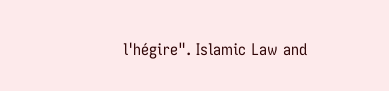l'hégire". Islamic Law and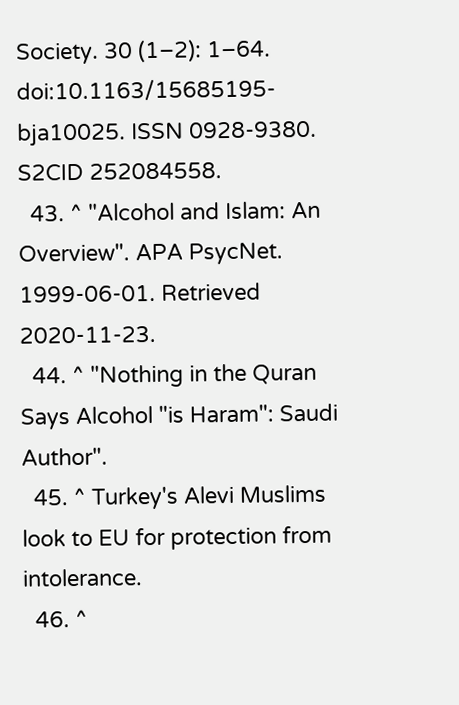Society. 30 (1–2): 1–64. doi:10.1163/15685195-bja10025. ISSN 0928-9380. S2CID 252084558.
  43. ^ "Alcohol and Islam: An Overview". APA PsycNet. 1999-06-01. Retrieved 2020-11-23.
  44. ^ "Nothing in the Quran Says Alcohol "is Haram": Saudi Author".
  45. ^ Turkey's Alevi Muslims look to EU for protection from intolerance.
  46. ^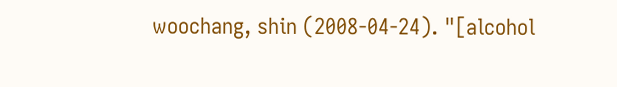woochang, shin (2008-04-24). "[alcohol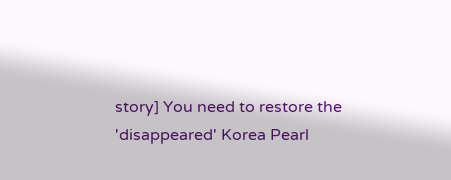story] You need to restore the 'disappeared' Korea Pearl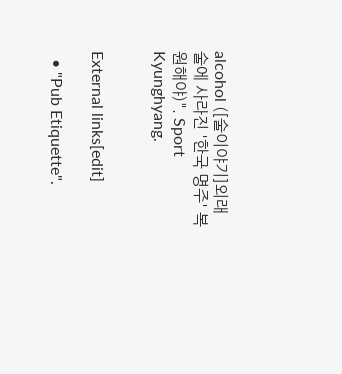alcohol ([술이야기]외래 술에 사라진 '한국 명주' 복원해야)". Sport Kyunghyang.


External links[edit]

  • "Pub Etiquette".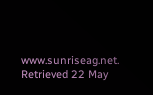www.sunriseag.net. Retrieved 22 May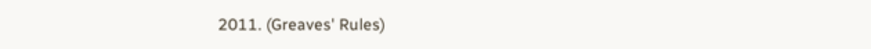2011. (Greaves' Rules)